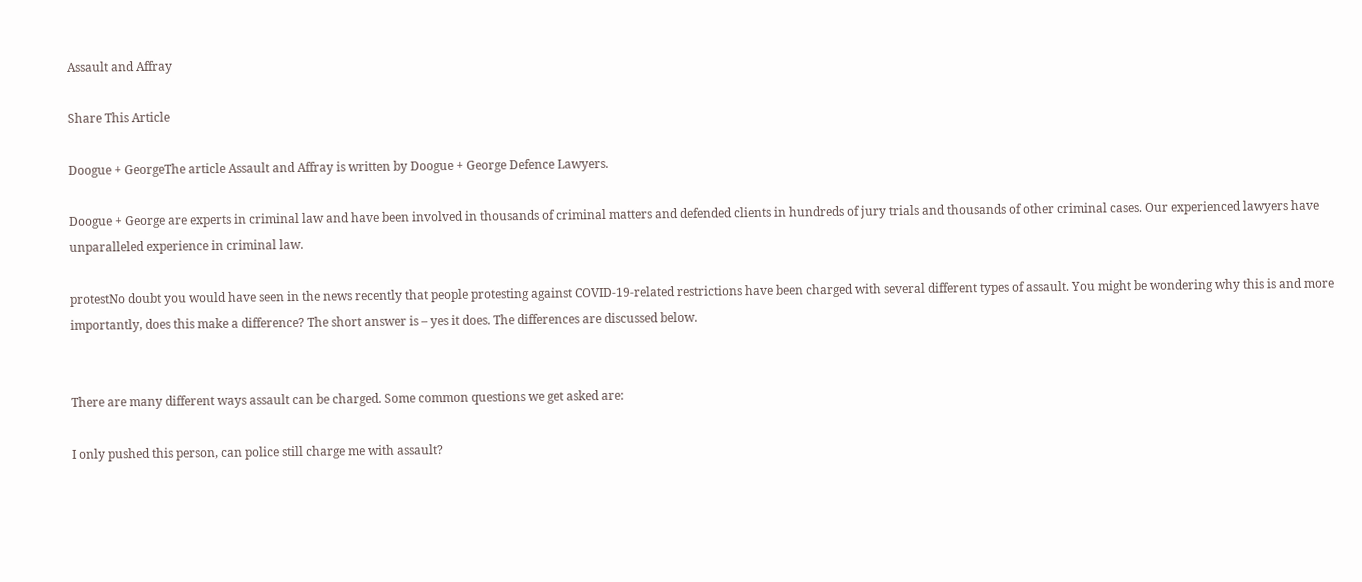Assault and Affray

Share This Article

Doogue + GeorgeThe article Assault and Affray is written by Doogue + George Defence Lawyers.

Doogue + George are experts in criminal law and have been involved in thousands of criminal matters and defended clients in hundreds of jury trials and thousands of other criminal cases. Our experienced lawyers have unparalleled experience in criminal law.

protestNo doubt you would have seen in the news recently that people protesting against COVID-19-related restrictions have been charged with several different types of assault. You might be wondering why this is and more importantly, does this make a difference? The short answer is – yes it does. The differences are discussed below.


There are many different ways assault can be charged. Some common questions we get asked are:

I only pushed this person, can police still charge me with assault?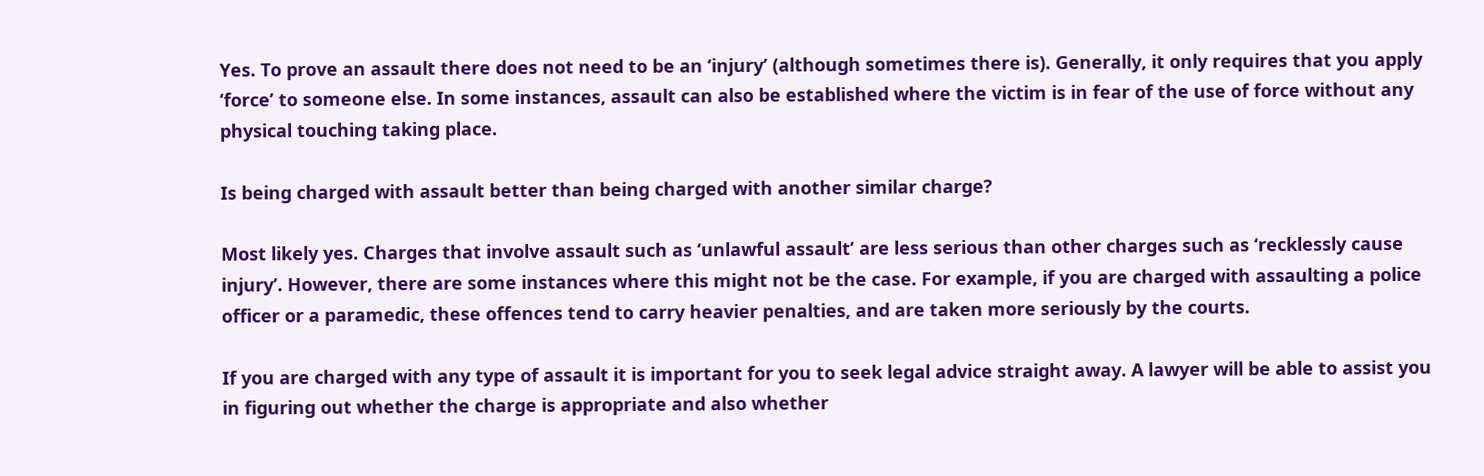Yes. To prove an assault there does not need to be an ‘injury’ (although sometimes there is). Generally, it only requires that you apply ‘force’ to someone else. In some instances, assault can also be established where the victim is in fear of the use of force without any physical touching taking place.

Is being charged with assault better than being charged with another similar charge?

Most likely yes. Charges that involve assault such as ‘unlawful assault’ are less serious than other charges such as ‘recklessly cause injury’. However, there are some instances where this might not be the case. For example, if you are charged with assaulting a police officer or a paramedic, these offences tend to carry heavier penalties, and are taken more seriously by the courts.

If you are charged with any type of assault it is important for you to seek legal advice straight away. A lawyer will be able to assist you in figuring out whether the charge is appropriate and also whether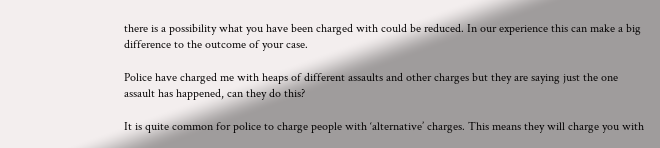there is a possibility what you have been charged with could be reduced. In our experience this can make a big difference to the outcome of your case.

Police have charged me with heaps of different assaults and other charges but they are saying just the one assault has happened, can they do this?

It is quite common for police to charge people with ‘alternative’ charges. This means they will charge you with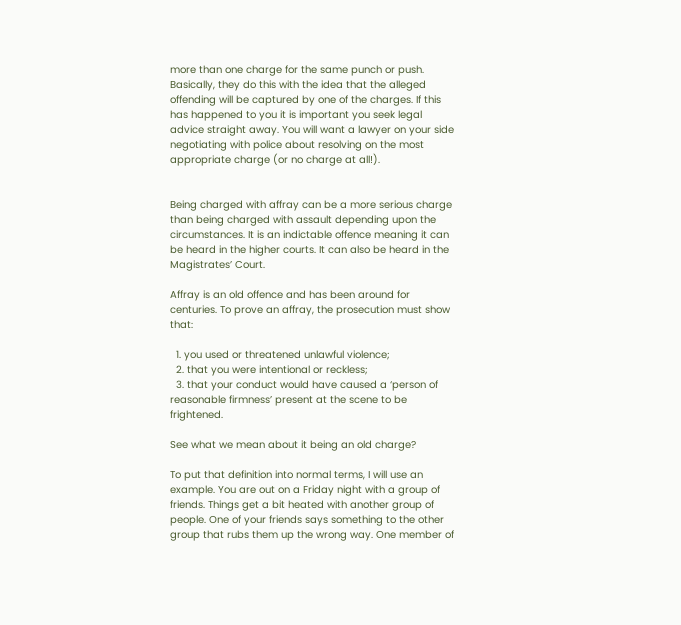more than one charge for the same punch or push. Basically, they do this with the idea that the alleged offending will be captured by one of the charges. If this has happened to you it is important you seek legal advice straight away. You will want a lawyer on your side negotiating with police about resolving on the most appropriate charge (or no charge at all!).


Being charged with affray can be a more serious charge than being charged with assault depending upon the circumstances. It is an indictable offence meaning it can be heard in the higher courts. It can also be heard in the Magistrates’ Court.

Affray is an old offence and has been around for centuries. To prove an affray, the prosecution must show that:

  1. you used or threatened unlawful violence;
  2. that you were intentional or reckless;
  3. that your conduct would have caused a ‘person of reasonable firmness’ present at the scene to be frightened.

See what we mean about it being an old charge?

To put that definition into normal terms, I will use an example. You are out on a Friday night with a group of friends. Things get a bit heated with another group of people. One of your friends says something to the other group that rubs them up the wrong way. One member of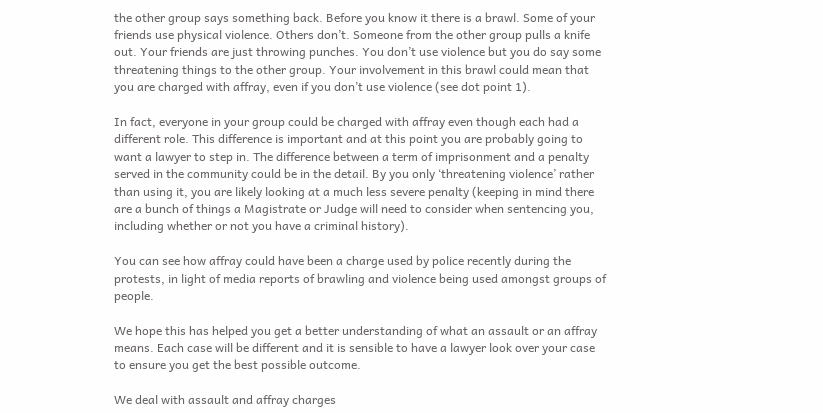the other group says something back. Before you know it there is a brawl. Some of your friends use physical violence. Others don’t. Someone from the other group pulls a knife out. Your friends are just throwing punches. You don’t use violence but you do say some threatening things to the other group. Your involvement in this brawl could mean that you are charged with affray, even if you don’t use violence (see dot point 1).

In fact, everyone in your group could be charged with affray even though each had a different role. This difference is important and at this point you are probably going to want a lawyer to step in. The difference between a term of imprisonment and a penalty served in the community could be in the detail. By you only ‘threatening violence’ rather than using it, you are likely looking at a much less severe penalty (keeping in mind there are a bunch of things a Magistrate or Judge will need to consider when sentencing you, including whether or not you have a criminal history).

You can see how affray could have been a charge used by police recently during the protests, in light of media reports of brawling and violence being used amongst groups of people.

We hope this has helped you get a better understanding of what an assault or an affray means. Each case will be different and it is sensible to have a lawyer look over your case to ensure you get the best possible outcome.

We deal with assault and affray charges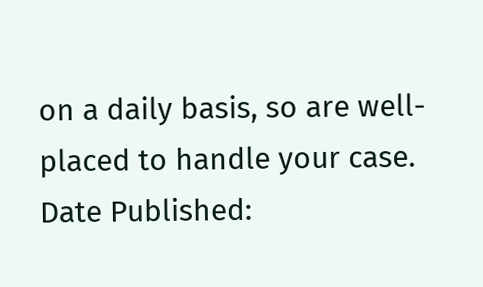on a daily basis, so are well-placed to handle your case.
Date Published: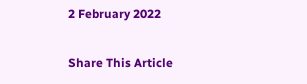2 February 2022

Share This Article